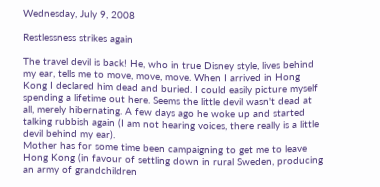Wednesday, July 9, 2008

Restlessness strikes again

The travel devil is back! He, who in true Disney style, lives behind my ear, tells me to move, move, move. When I arrived in Hong Kong I declared him dead and buried. I could easily picture myself spending a lifetime out here. Seems the little devil wasn't dead at all, merely hibernating. A few days ago he woke up and started talking rubbish again (I am not hearing voices, there really is a little devil behind my ear).
Mother has for some time been campaigning to get me to leave Hong Kong (in favour of settling down in rural Sweden, producing an army of grandchildren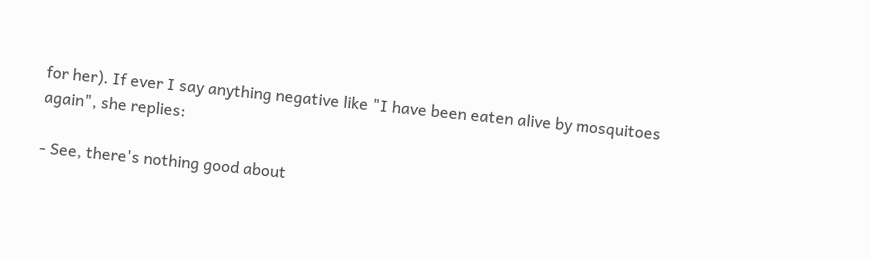for her). If ever I say anything negative like "I have been eaten alive by mosquitoes again", she replies:

- See, there's nothing good about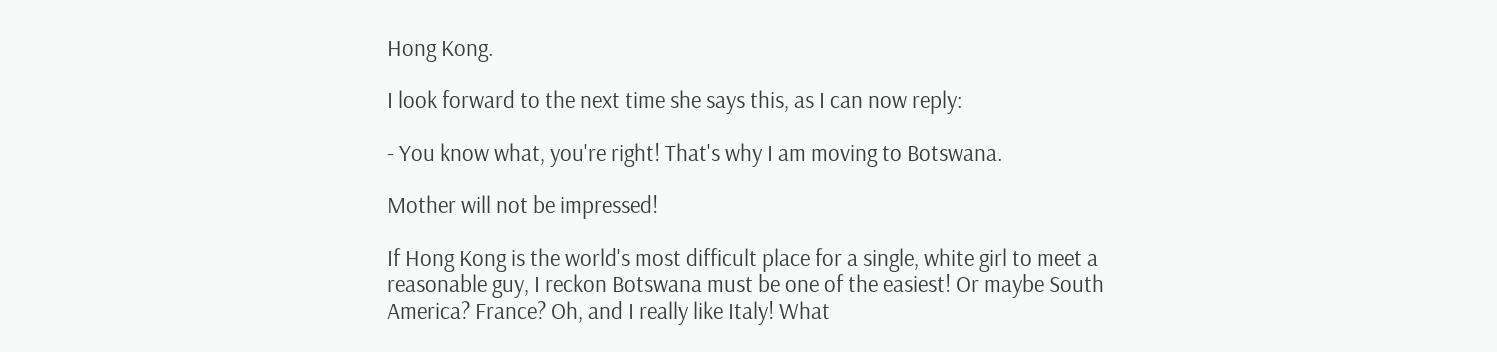Hong Kong.

I look forward to the next time she says this, as I can now reply:

- You know what, you're right! That's why I am moving to Botswana.

Mother will not be impressed!

If Hong Kong is the world's most difficult place for a single, white girl to meet a reasonable guy, I reckon Botswana must be one of the easiest! Or maybe South America? France? Oh, and I really like Italy! What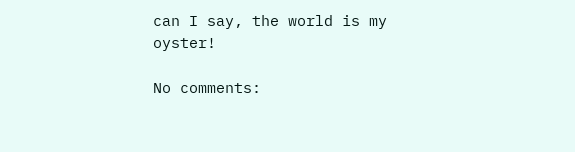can I say, the world is my oyster!

No comments: